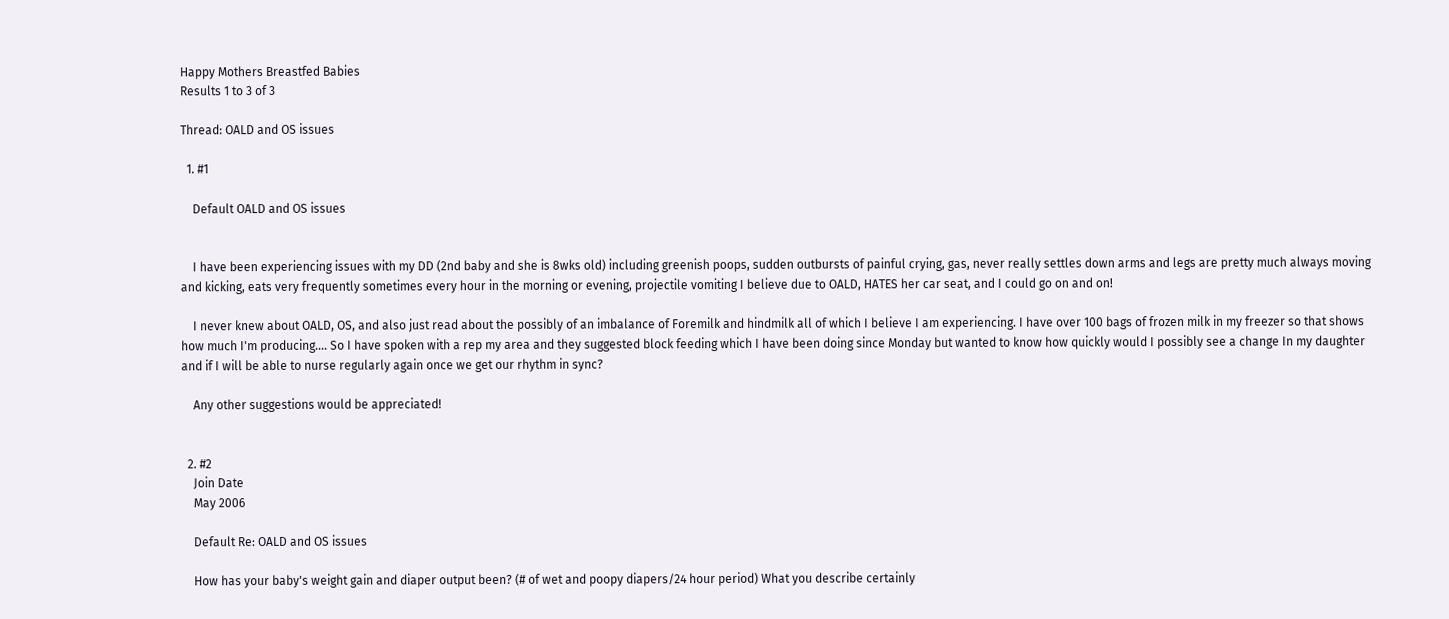Happy Mothers Breastfed Babies
Results 1 to 3 of 3

Thread: OALD and OS issues

  1. #1

    Default OALD and OS issues


    I have been experiencing issues with my DD (2nd baby and she is 8wks old) including greenish poops, sudden outbursts of painful crying, gas, never really settles down arms and legs are pretty much always moving and kicking, eats very frequently sometimes every hour in the morning or evening, projectile vomiting I believe due to OALD, HATES her car seat, and I could go on and on!

    I never knew about OALD, OS, and also just read about the possibly of an imbalance of Foremilk and hindmilk all of which I believe I am experiencing. I have over 100 bags of frozen milk in my freezer so that shows how much I'm producing.... So I have spoken with a rep my area and they suggested block feeding which I have been doing since Monday but wanted to know how quickly would I possibly see a change In my daughter and if I will be able to nurse regularly again once we get our rhythm in sync?

    Any other suggestions would be appreciated!


  2. #2
    Join Date
    May 2006

    Default Re: OALD and OS issues

    How has your baby's weight gain and diaper output been? (# of wet and poopy diapers/24 hour period) What you describe certainly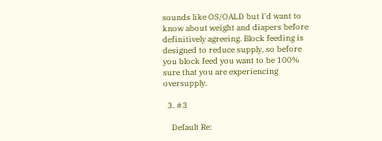sounds like OS/OALD but I'd want to know about weight and diapers before definitively agreeing. Block feeding is designed to reduce supply, so before you block feed you want to be 100% sure that you are experiencing oversupply.

  3. #3

    Default Re: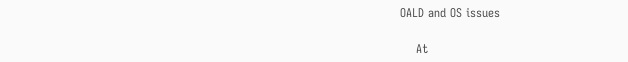OALD and OS issues

    At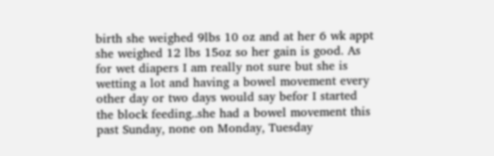birth she weighed 9lbs 10 oz and at her 6 wk appt she weighed 12 lbs 15oz so her gain is good. As for wet diapers I am really not sure but she is wetting a lot and having a bowel movement every other day or two days would say befor I started the block feeding..she had a bowel movement this past Sunday, none on Monday, Tuesday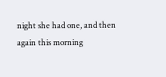night she had one, and then again this morning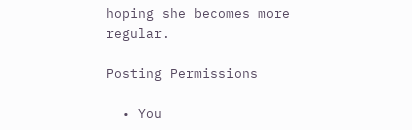hoping she becomes more regular.

Posting Permissions

  • You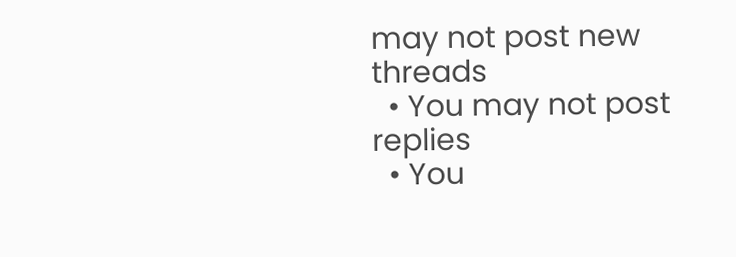may not post new threads
  • You may not post replies
  • You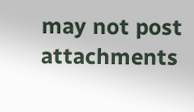may not post attachments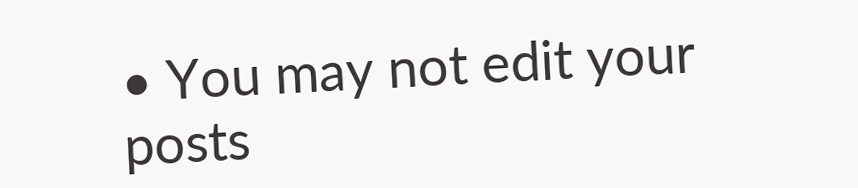• You may not edit your posts